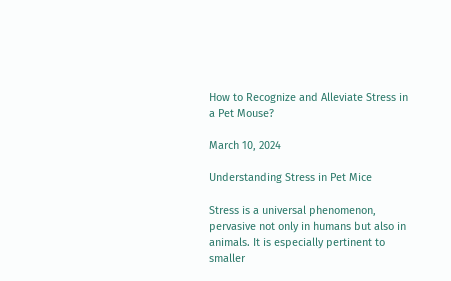How to Recognize and Alleviate Stress in a Pet Mouse?

March 10, 2024

Understanding Stress in Pet Mice

Stress is a universal phenomenon, pervasive not only in humans but also in animals. It is especially pertinent to smaller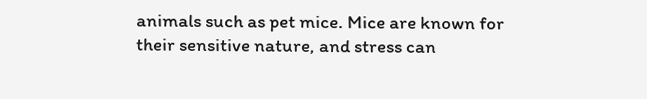animals such as pet mice. Mice are known for their sensitive nature, and stress can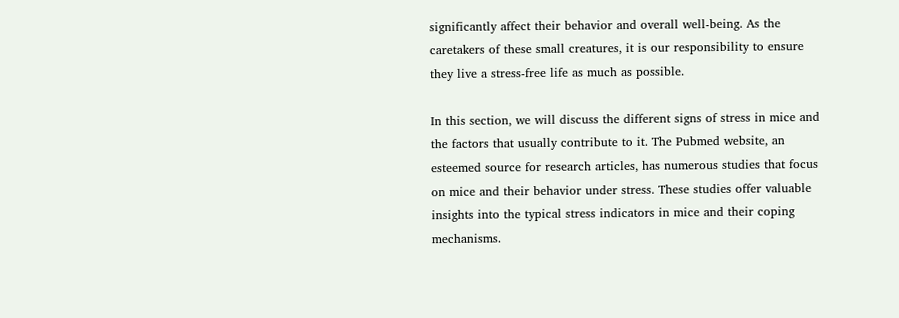significantly affect their behavior and overall well-being. As the caretakers of these small creatures, it is our responsibility to ensure they live a stress-free life as much as possible.

In this section, we will discuss the different signs of stress in mice and the factors that usually contribute to it. The Pubmed website, an esteemed source for research articles, has numerous studies that focus on mice and their behavior under stress. These studies offer valuable insights into the typical stress indicators in mice and their coping mechanisms.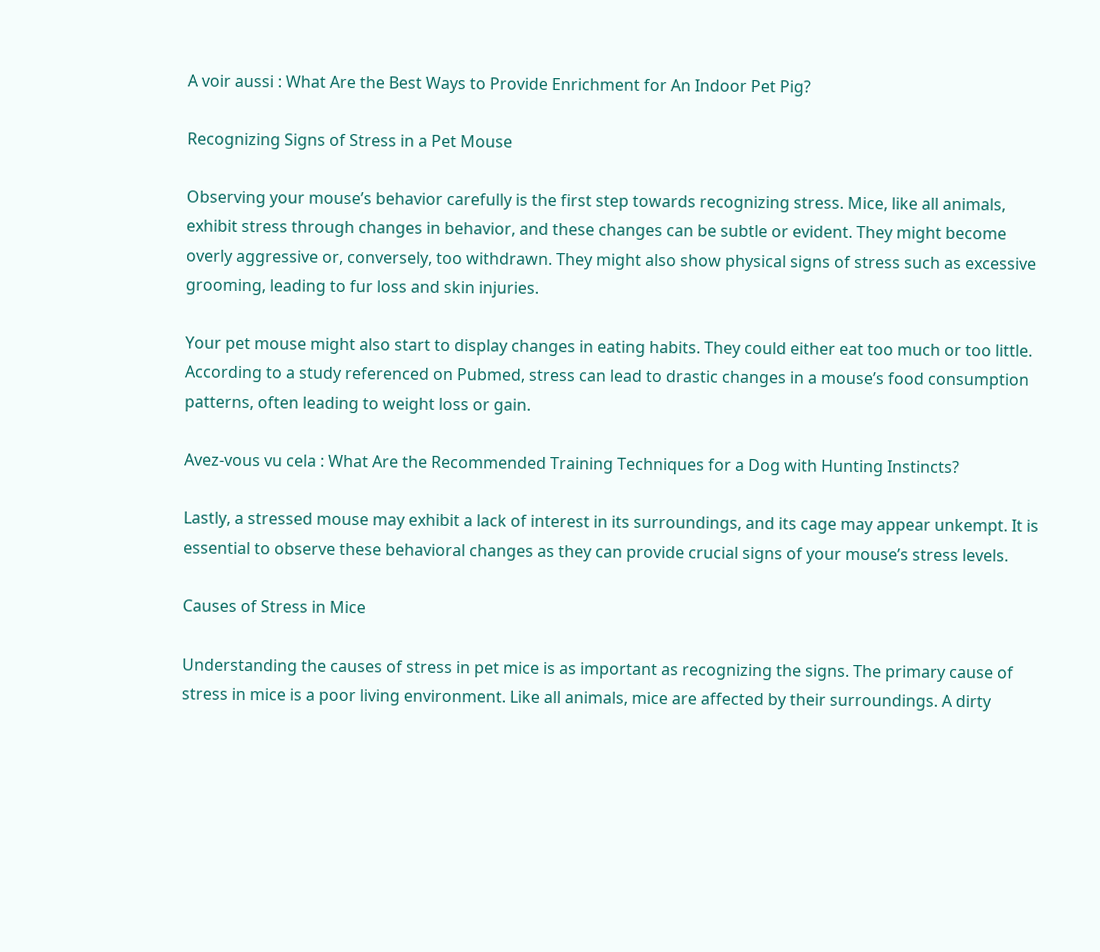A voir aussi : What Are the Best Ways to Provide Enrichment for An Indoor Pet Pig?

Recognizing Signs of Stress in a Pet Mouse

Observing your mouse’s behavior carefully is the first step towards recognizing stress. Mice, like all animals, exhibit stress through changes in behavior, and these changes can be subtle or evident. They might become overly aggressive or, conversely, too withdrawn. They might also show physical signs of stress such as excessive grooming, leading to fur loss and skin injuries.

Your pet mouse might also start to display changes in eating habits. They could either eat too much or too little. According to a study referenced on Pubmed, stress can lead to drastic changes in a mouse’s food consumption patterns, often leading to weight loss or gain.

Avez-vous vu cela : What Are the Recommended Training Techniques for a Dog with Hunting Instincts?

Lastly, a stressed mouse may exhibit a lack of interest in its surroundings, and its cage may appear unkempt. It is essential to observe these behavioral changes as they can provide crucial signs of your mouse’s stress levels.

Causes of Stress in Mice

Understanding the causes of stress in pet mice is as important as recognizing the signs. The primary cause of stress in mice is a poor living environment. Like all animals, mice are affected by their surroundings. A dirty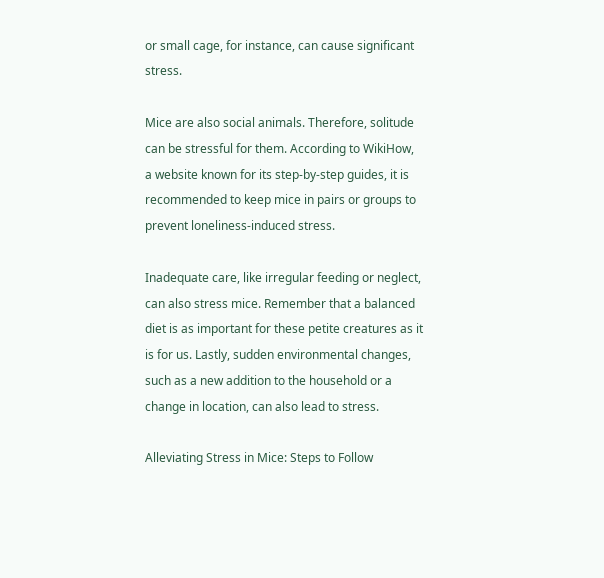or small cage, for instance, can cause significant stress.

Mice are also social animals. Therefore, solitude can be stressful for them. According to WikiHow, a website known for its step-by-step guides, it is recommended to keep mice in pairs or groups to prevent loneliness-induced stress.

Inadequate care, like irregular feeding or neglect, can also stress mice. Remember that a balanced diet is as important for these petite creatures as it is for us. Lastly, sudden environmental changes, such as a new addition to the household or a change in location, can also lead to stress.

Alleviating Stress in Mice: Steps to Follow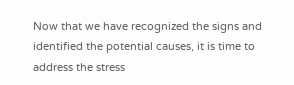Now that we have recognized the signs and identified the potential causes, it is time to address the stress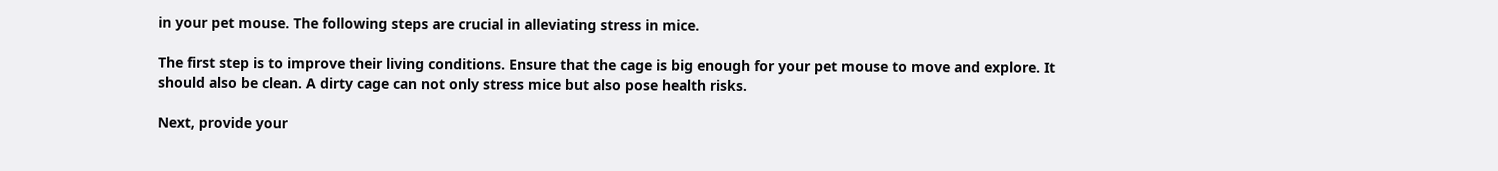in your pet mouse. The following steps are crucial in alleviating stress in mice.

The first step is to improve their living conditions. Ensure that the cage is big enough for your pet mouse to move and explore. It should also be clean. A dirty cage can not only stress mice but also pose health risks.

Next, provide your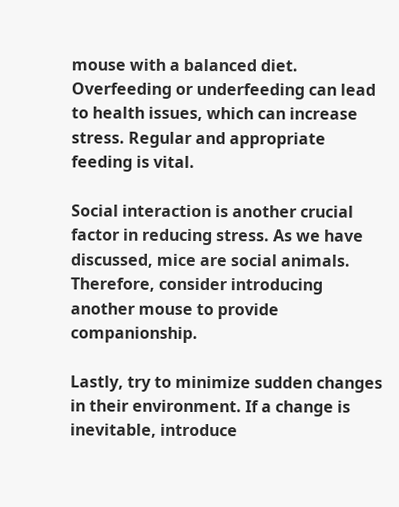mouse with a balanced diet. Overfeeding or underfeeding can lead to health issues, which can increase stress. Regular and appropriate feeding is vital.

Social interaction is another crucial factor in reducing stress. As we have discussed, mice are social animals. Therefore, consider introducing another mouse to provide companionship.

Lastly, try to minimize sudden changes in their environment. If a change is inevitable, introduce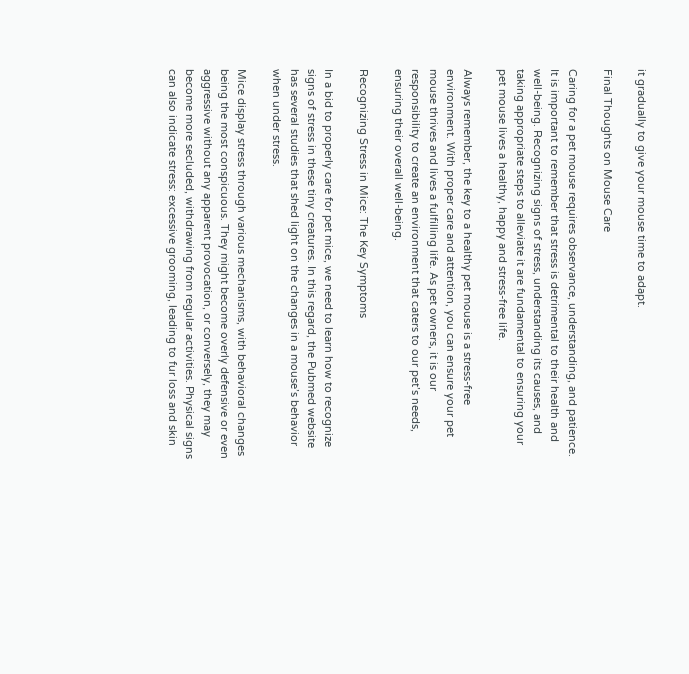it gradually to give your mouse time to adapt.

Final Thoughts on Mouse Care

Caring for a pet mouse requires observance, understanding, and patience. It is important to remember that stress is detrimental to their health and well-being. Recognizing signs of stress, understanding its causes, and taking appropriate steps to alleviate it are fundamental to ensuring your pet mouse lives a healthy, happy and stress-free life.

Always remember, the key to a healthy pet mouse is a stress-free environment. With proper care and attention, you can ensure your pet mouse thrives and lives a fulfilling life. As pet owners, it is our responsibility to create an environment that caters to our pet’s needs, ensuring their overall well-being.

Recognizing Stress in Mice: The Key Symptoms

In a bid to properly care for pet mice, we need to learn how to recognize signs of stress in these tiny creatures. In this regard, the Pubmed website has several studies that shed light on the changes in a mouse’s behavior when under stress.

Mice display stress through various mechanisms, with behavioral changes being the most conspicuous. They might become overly defensive or even aggressive without any apparent provocation, or conversely, they may become more secluded, withdrawing from regular activities. Physical signs can also indicate stress: excessive grooming, leading to fur loss and skin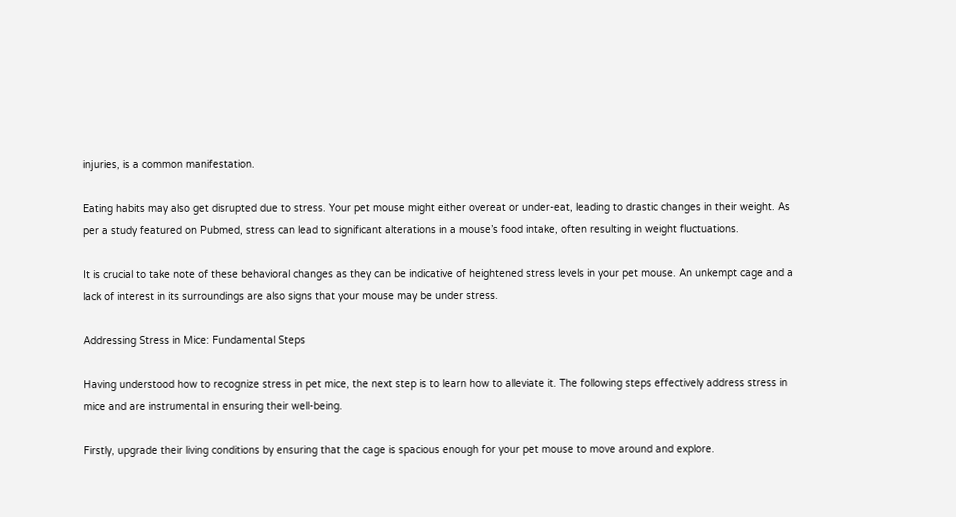injuries, is a common manifestation.

Eating habits may also get disrupted due to stress. Your pet mouse might either overeat or under-eat, leading to drastic changes in their weight. As per a study featured on Pubmed, stress can lead to significant alterations in a mouse’s food intake, often resulting in weight fluctuations.

It is crucial to take note of these behavioral changes as they can be indicative of heightened stress levels in your pet mouse. An unkempt cage and a lack of interest in its surroundings are also signs that your mouse may be under stress.

Addressing Stress in Mice: Fundamental Steps

Having understood how to recognize stress in pet mice, the next step is to learn how to alleviate it. The following steps effectively address stress in mice and are instrumental in ensuring their well-being.

Firstly, upgrade their living conditions by ensuring that the cage is spacious enough for your pet mouse to move around and explore.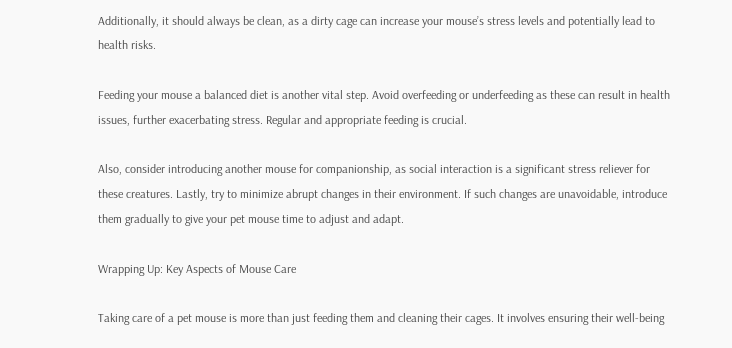Additionally, it should always be clean, as a dirty cage can increase your mouse’s stress levels and potentially lead to health risks.

Feeding your mouse a balanced diet is another vital step. Avoid overfeeding or underfeeding as these can result in health issues, further exacerbating stress. Regular and appropriate feeding is crucial.

Also, consider introducing another mouse for companionship, as social interaction is a significant stress reliever for these creatures. Lastly, try to minimize abrupt changes in their environment. If such changes are unavoidable, introduce them gradually to give your pet mouse time to adjust and adapt.

Wrapping Up: Key Aspects of Mouse Care

Taking care of a pet mouse is more than just feeding them and cleaning their cages. It involves ensuring their well-being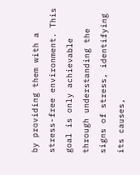by providing them with a stress-free environment. This goal is only achievable through understanding the signs of stress, identifying its causes,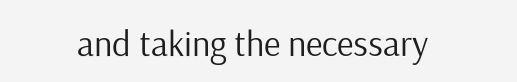and taking the necessary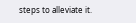steps to alleviate it.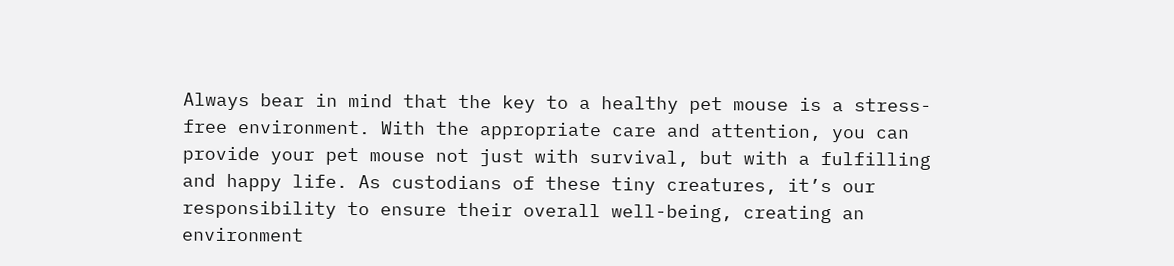Always bear in mind that the key to a healthy pet mouse is a stress-free environment. With the appropriate care and attention, you can provide your pet mouse not just with survival, but with a fulfilling and happy life. As custodians of these tiny creatures, it’s our responsibility to ensure their overall well-being, creating an environment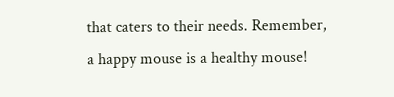that caters to their needs. Remember, a happy mouse is a healthy mouse!